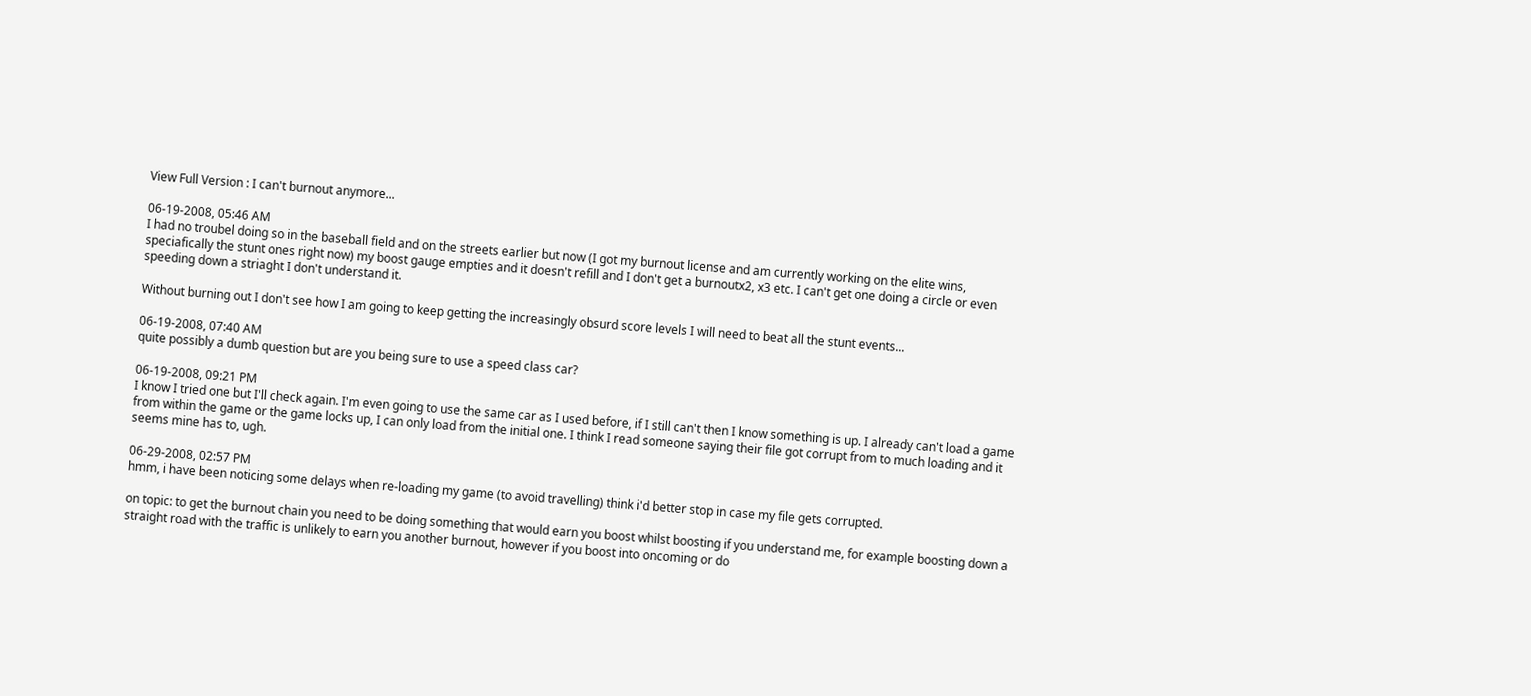View Full Version : I can't burnout anymore...

06-19-2008, 05:46 AM
I had no troubel doing so in the baseball field and on the streets earlier but now (I got my burnout license and am currently working on the elite wins, speciafically the stunt ones right now) my boost gauge empties and it doesn't refill and I don't get a burnoutx2, x3 etc. I can't get one doing a circle or even speeding down a striaght I don't understand it.

Without burning out I don't see how I am going to keep getting the increasingly obsurd score levels I will need to beat all the stunt events...

06-19-2008, 07:40 AM
quite possibly a dumb question but are you being sure to use a speed class car?

06-19-2008, 09:21 PM
I know I tried one but I'll check again. I'm even going to use the same car as I used before, if I still can't then I know something is up. I already can't load a game from within the game or the game locks up, I can only load from the initial one. I think I read someone saying their file got corrupt from to much loading and it seems mine has to, ugh.

06-29-2008, 02:57 PM
hmm, i have been noticing some delays when re-loading my game (to avoid travelling) think i'd better stop in case my file gets corrupted.

on topic: to get the burnout chain you need to be doing something that would earn you boost whilst boosting if you understand me, for example boosting down a straight road with the traffic is unlikely to earn you another burnout, however if you boost into oncoming or do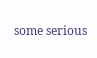some serious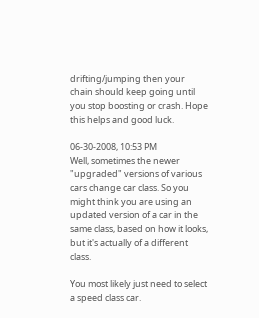drifting/jumping then your chain should keep going until you stop boosting or crash. Hope this helps and good luck.

06-30-2008, 10:53 PM
Well, sometimes the newer "upgraded" versions of various cars change car class. So you might think you are using an updated version of a car in the same class, based on how it looks, but it's actually of a different class.

You most likely just need to select a speed class car.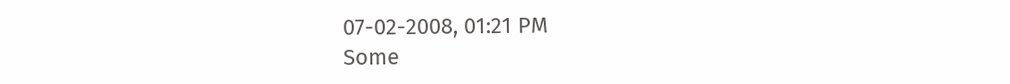07-02-2008, 01:21 PM
Some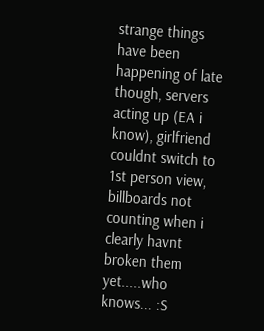strange things have been happening of late though, servers acting up (EA i know), girlfriend couldnt switch to 1st person view, billboards not counting when i clearly havnt broken them yet.....who knows... :S